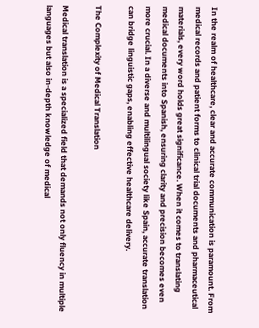In the realm of healthcare, clear and accurate communication is paramount. From medical records and patient forms to clinical trial documents and pharmaceutical materials, every word holds great significance. When it comes to translating medical documents into Spanish, ensuring clarity and precision becomes even more crucial. In a diverse and multilingual society like Spain, accurate translation can bridge linguistic gaps, enabling effective healthcare delivery.

The Complexity of Medical Translation

Medical translation is a specialized field that demands not only fluency in multiple languages but also in-depth knowledge of medical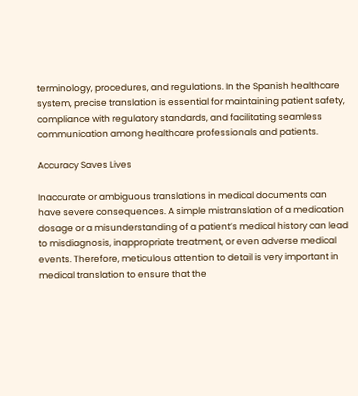terminology, procedures, and regulations. In the Spanish healthcare system, precise translation is essential for maintaining patient safety, compliance with regulatory standards, and facilitating seamless communication among healthcare professionals and patients.

Accuracy Saves Lives

Inaccurate or ambiguous translations in medical documents can have severe consequences. A simple mistranslation of a medication dosage or a misunderstanding of a patient’s medical history can lead to misdiagnosis, inappropriate treatment, or even adverse medical events. Therefore, meticulous attention to detail is very important in medical translation to ensure that the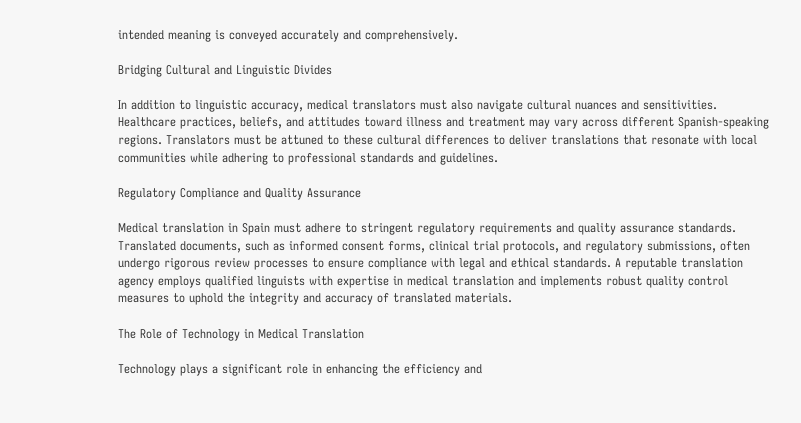intended meaning is conveyed accurately and comprehensively.

Bridging Cultural and Linguistic Divides

In addition to linguistic accuracy, medical translators must also navigate cultural nuances and sensitivities. Healthcare practices, beliefs, and attitudes toward illness and treatment may vary across different Spanish-speaking regions. Translators must be attuned to these cultural differences to deliver translations that resonate with local communities while adhering to professional standards and guidelines.

Regulatory Compliance and Quality Assurance

Medical translation in Spain must adhere to stringent regulatory requirements and quality assurance standards. Translated documents, such as informed consent forms, clinical trial protocols, and regulatory submissions, often undergo rigorous review processes to ensure compliance with legal and ethical standards. A reputable translation agency employs qualified linguists with expertise in medical translation and implements robust quality control measures to uphold the integrity and accuracy of translated materials.

The Role of Technology in Medical Translation

Technology plays a significant role in enhancing the efficiency and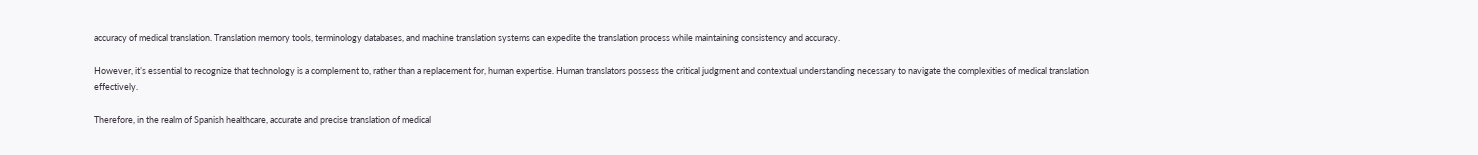accuracy of medical translation. Translation memory tools, terminology databases, and machine translation systems can expedite the translation process while maintaining consistency and accuracy.

However, it’s essential to recognize that technology is a complement to, rather than a replacement for, human expertise. Human translators possess the critical judgment and contextual understanding necessary to navigate the complexities of medical translation effectively.

Therefore, in the realm of Spanish healthcare, accurate and precise translation of medical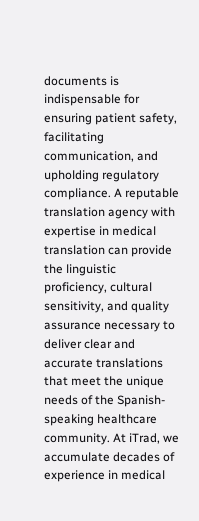documents is indispensable for ensuring patient safety, facilitating communication, and upholding regulatory compliance. A reputable translation agency with expertise in medical translation can provide the linguistic proficiency, cultural sensitivity, and quality assurance necessary to deliver clear and accurate translations that meet the unique needs of the Spanish-speaking healthcare community. At iTrad, we accumulate decades of experience in medical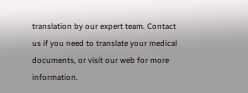translation by our expert team. Contact us if you need to translate your medical documents, or visit our web for more information.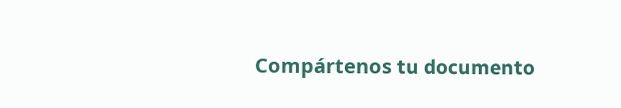Compártenos tu documento